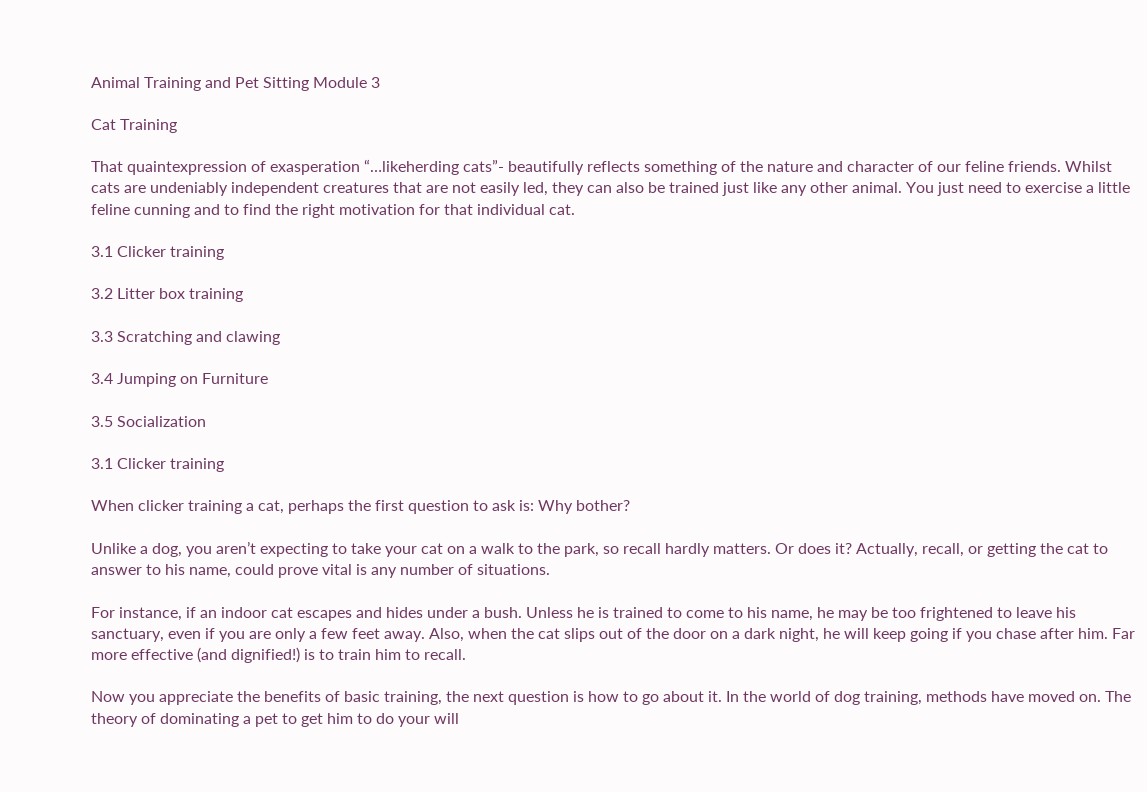Animal Training and Pet Sitting Module 3

Cat Training

That quaintexpression of exasperation “…likeherding cats”- beautifully reflects something of the nature and character of our feline friends. Whilst cats are undeniably independent creatures that are not easily led, they can also be trained just like any other animal. You just need to exercise a little feline cunning and to find the right motivation for that individual cat.

3.1 Clicker training

3.2 Litter box training

3.3 Scratching and clawing

3.4 Jumping on Furniture

3.5 Socialization

3.1 Clicker training

When clicker training a cat, perhaps the first question to ask is: Why bother?

Unlike a dog, you aren’t expecting to take your cat on a walk to the park, so recall hardly matters. Or does it? Actually, recall, or getting the cat to answer to his name, could prove vital is any number of situations.

For instance, if an indoor cat escapes and hides under a bush. Unless he is trained to come to his name, he may be too frightened to leave his sanctuary, even if you are only a few feet away. Also, when the cat slips out of the door on a dark night, he will keep going if you chase after him. Far more effective (and dignified!) is to train him to recall.

Now you appreciate the benefits of basic training, the next question is how to go about it. In the world of dog training, methods have moved on. The theory of dominating a pet to get him to do your will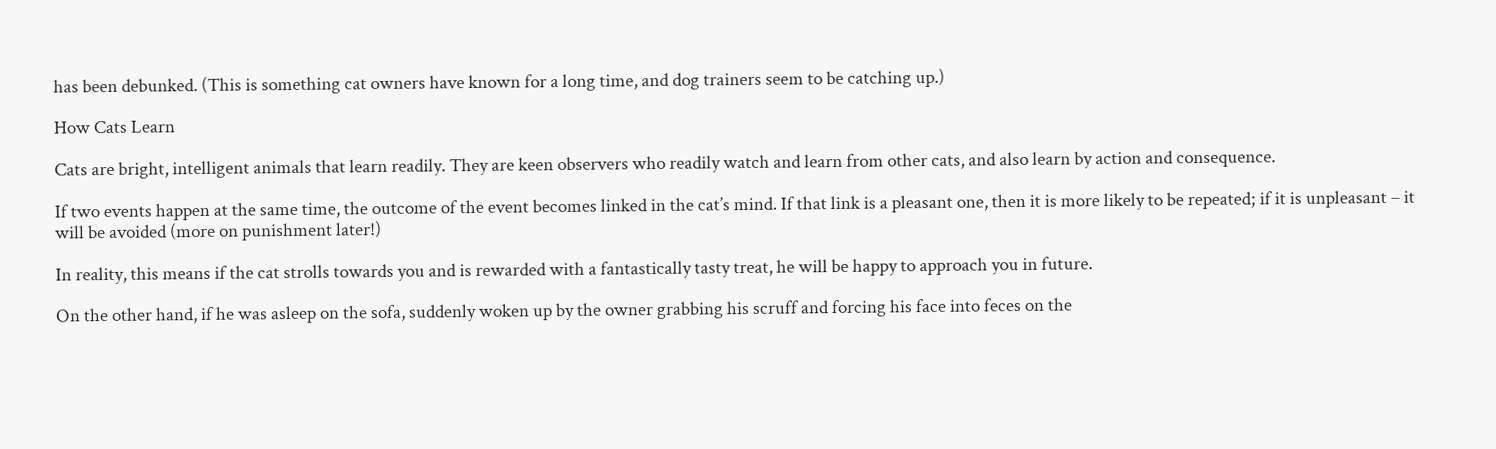has been debunked. (This is something cat owners have known for a long time, and dog trainers seem to be catching up.)

How Cats Learn

Cats are bright, intelligent animals that learn readily. They are keen observers who readily watch and learn from other cats, and also learn by action and consequence.

If two events happen at the same time, the outcome of the event becomes linked in the cat’s mind. If that link is a pleasant one, then it is more likely to be repeated; if it is unpleasant – it will be avoided (more on punishment later!)

In reality, this means if the cat strolls towards you and is rewarded with a fantastically tasty treat, he will be happy to approach you in future.

On the other hand, if he was asleep on the sofa, suddenly woken up by the owner grabbing his scruff and forcing his face into feces on the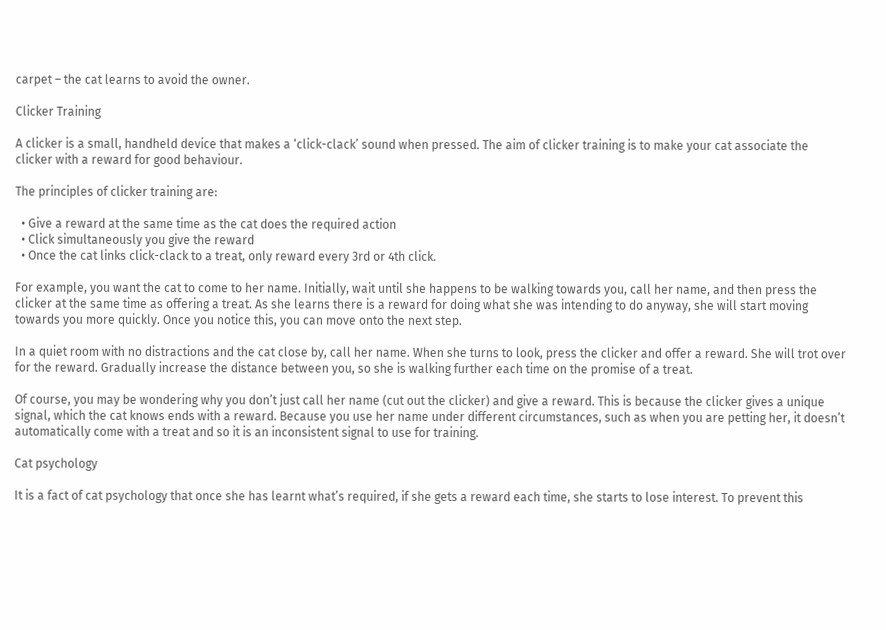carpet – the cat learns to avoid the owner.

Clicker Training

A clicker is a small, handheld device that makes a ‘click-clack’ sound when pressed. The aim of clicker training is to make your cat associate the clicker with a reward for good behaviour.

The principles of clicker training are:

  • Give a reward at the same time as the cat does the required action
  • Click simultaneously you give the reward
  • Once the cat links click-clack to a treat, only reward every 3rd or 4th click.

For example, you want the cat to come to her name. Initially, wait until she happens to be walking towards you, call her name, and then press the clicker at the same time as offering a treat. As she learns there is a reward for doing what she was intending to do anyway, she will start moving towards you more quickly. Once you notice this, you can move onto the next step.

In a quiet room with no distractions and the cat close by, call her name. When she turns to look, press the clicker and offer a reward. She will trot over for the reward. Gradually increase the distance between you, so she is walking further each time on the promise of a treat.

Of course, you may be wondering why you don’t just call her name (cut out the clicker) and give a reward. This is because the clicker gives a unique signal, which the cat knows ends with a reward. Because you use her name under different circumstances, such as when you are petting her, it doesn’t automatically come with a treat and so it is an inconsistent signal to use for training.

Cat psychology

It is a fact of cat psychology that once she has learnt what’s required, if she gets a reward each time, she starts to lose interest. To prevent this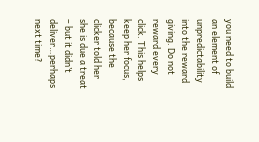you need to build an element of unpredictability into the reward giving. Do not reward every click. This helps keep her focus, because the clicker told her she is due a treat – but it didn’t deliver…perhaps next time?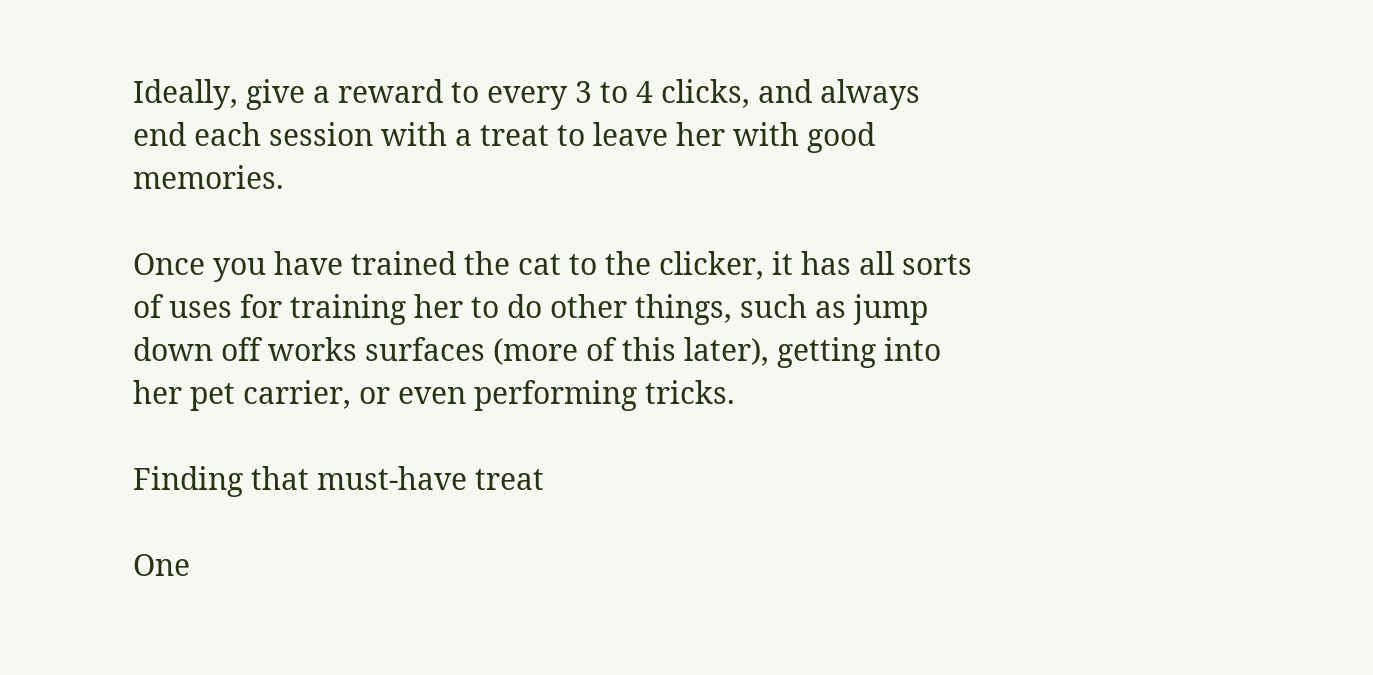Ideally, give a reward to every 3 to 4 clicks, and always end each session with a treat to leave her with good memories.

Once you have trained the cat to the clicker, it has all sorts of uses for training her to do other things, such as jump down off works surfaces (more of this later), getting into her pet carrier, or even performing tricks.

Finding that must-have treat

One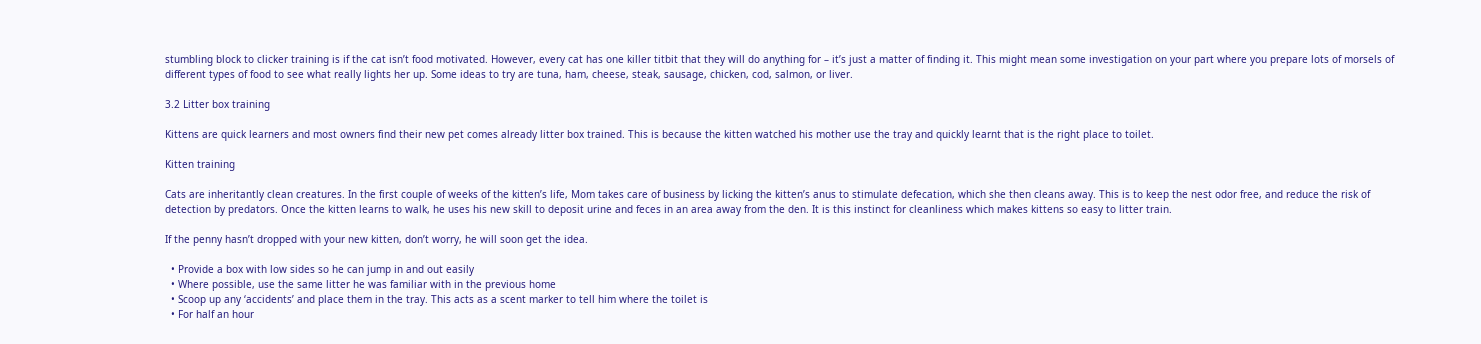stumbling block to clicker training is if the cat isn’t food motivated. However, every cat has one killer titbit that they will do anything for – it’s just a matter of finding it. This might mean some investigation on your part where you prepare lots of morsels of different types of food to see what really lights her up. Some ideas to try are tuna, ham, cheese, steak, sausage, chicken, cod, salmon, or liver.

3.2 Litter box training

Kittens are quick learners and most owners find their new pet comes already litter box trained. This is because the kitten watched his mother use the tray and quickly learnt that is the right place to toilet.

Kitten training

Cats are inheritantly clean creatures. In the first couple of weeks of the kitten’s life, Mom takes care of business by licking the kitten’s anus to stimulate defecation, which she then cleans away. This is to keep the nest odor free, and reduce the risk of detection by predators. Once the kitten learns to walk, he uses his new skill to deposit urine and feces in an area away from the den. It is this instinct for cleanliness which makes kittens so easy to litter train.

If the penny hasn’t dropped with your new kitten, don’t worry, he will soon get the idea.

  • Provide a box with low sides so he can jump in and out easily
  • Where possible, use the same litter he was familiar with in the previous home
  • Scoop up any ‘accidents’ and place them in the tray. This acts as a scent marker to tell him where the toilet is
  • For half an hour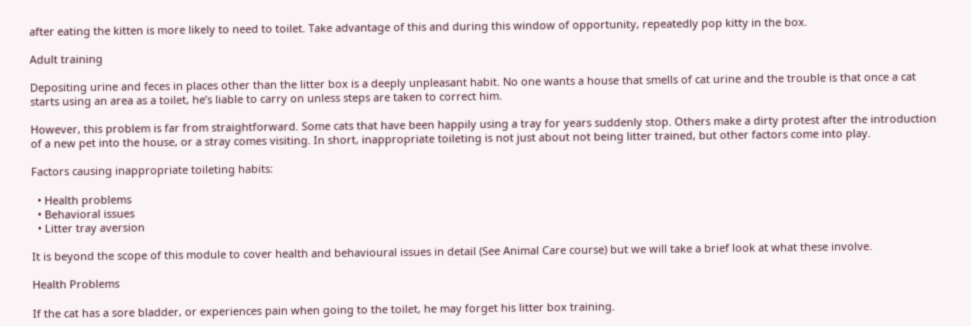after eating the kitten is more likely to need to toilet. Take advantage of this and during this window of opportunity, repeatedly pop kitty in the box.

Adult training

Depositing urine and feces in places other than the litter box is a deeply unpleasant habit. No one wants a house that smells of cat urine and the trouble is that once a cat starts using an area as a toilet, he’s liable to carry on unless steps are taken to correct him.

However, this problem is far from straightforward. Some cats that have been happily using a tray for years suddenly stop. Others make a dirty protest after the introduction of a new pet into the house, or a stray comes visiting. In short, inappropriate toileting is not just about not being litter trained, but other factors come into play.

Factors causing inappropriate toileting habits:

  • Health problems
  • Behavioral issues
  • Litter tray aversion

It is beyond the scope of this module to cover health and behavioural issues in detail (See Animal Care course) but we will take a brief look at what these involve.

Health Problems

If the cat has a sore bladder, or experiences pain when going to the toilet, he may forget his litter box training.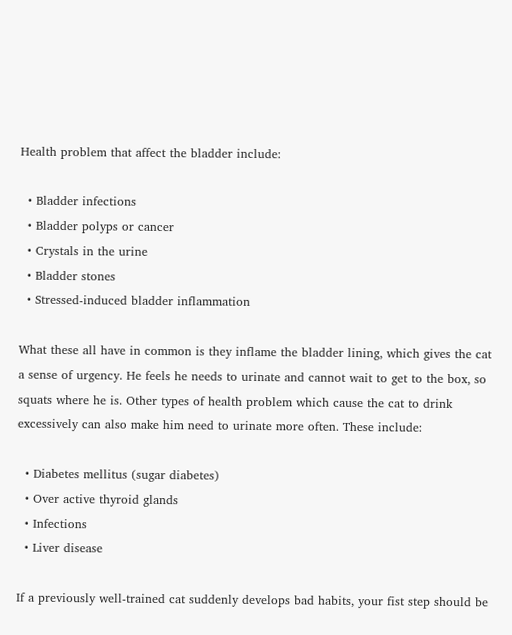Health problem that affect the bladder include:

  • Bladder infections
  • Bladder polyps or cancer
  • Crystals in the urine
  • Bladder stones
  • Stressed-induced bladder inflammation

What these all have in common is they inflame the bladder lining, which gives the cat a sense of urgency. He feels he needs to urinate and cannot wait to get to the box, so squats where he is. Other types of health problem which cause the cat to drink excessively can also make him need to urinate more often. These include:

  • Diabetes mellitus (sugar diabetes)
  • Over active thyroid glands
  • Infections
  • Liver disease

If a previously well-trained cat suddenly develops bad habits, your fist step should be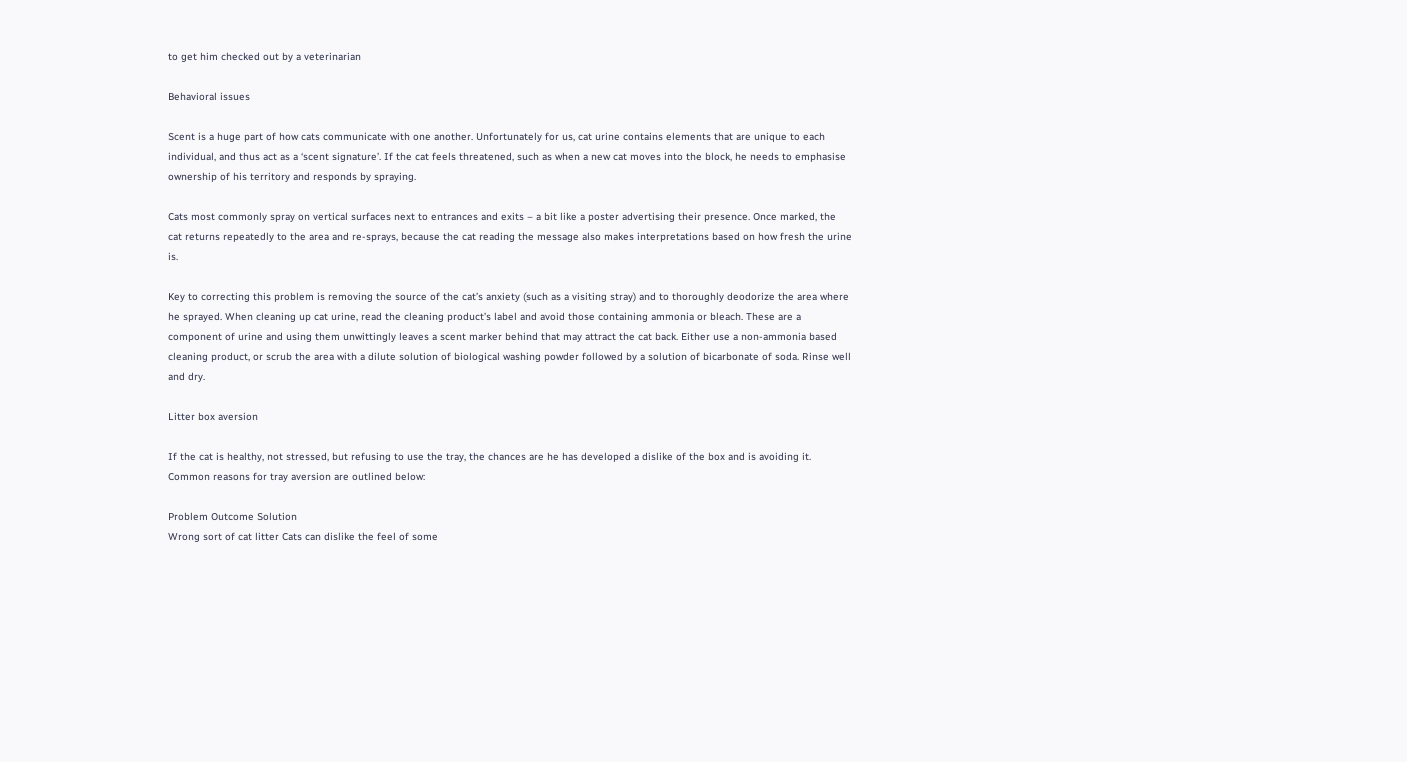to get him checked out by a veterinarian

Behavioral issues

Scent is a huge part of how cats communicate with one another. Unfortunately for us, cat urine contains elements that are unique to each individual, and thus act as a ‘scent signature’. If the cat feels threatened, such as when a new cat moves into the block, he needs to emphasise ownership of his territory and responds by spraying.

Cats most commonly spray on vertical surfaces next to entrances and exits – a bit like a poster advertising their presence. Once marked, the cat returns repeatedly to the area and re-sprays, because the cat reading the message also makes interpretations based on how fresh the urine is.

Key to correcting this problem is removing the source of the cat’s anxiety (such as a visiting stray) and to thoroughly deodorize the area where he sprayed. When cleaning up cat urine, read the cleaning product’s label and avoid those containing ammonia or bleach. These are a component of urine and using them unwittingly leaves a scent marker behind that may attract the cat back. Either use a non-ammonia based cleaning product, or scrub the area with a dilute solution of biological washing powder followed by a solution of bicarbonate of soda. Rinse well and dry.

Litter box aversion

If the cat is healthy, not stressed, but refusing to use the tray, the chances are he has developed a dislike of the box and is avoiding it. Common reasons for tray aversion are outlined below:

Problem Outcome Solution
Wrong sort of cat litter Cats can dislike the feel of some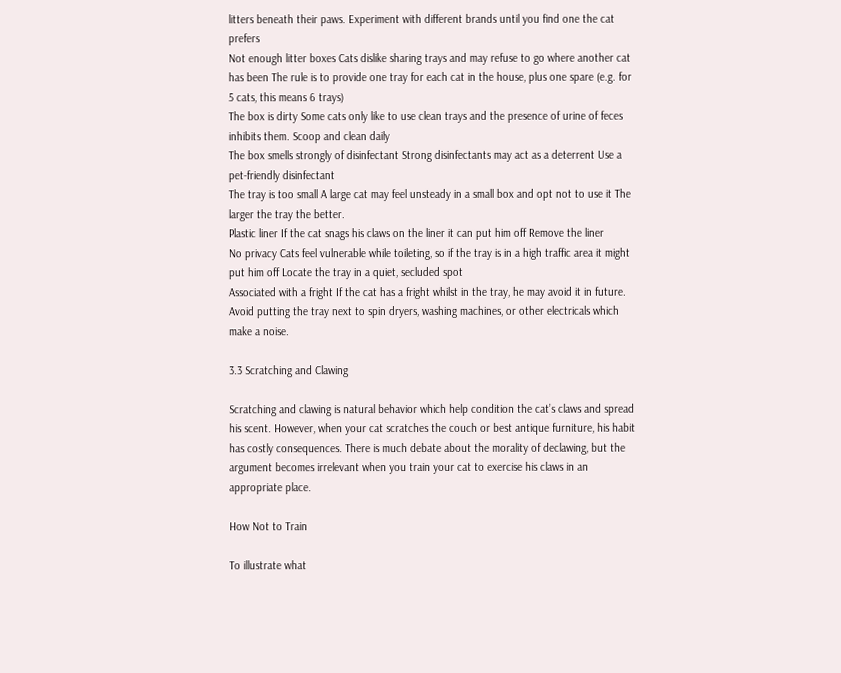litters beneath their paws. Experiment with different brands until you find one the cat prefers
Not enough litter boxes Cats dislike sharing trays and may refuse to go where another cat has been The rule is to provide one tray for each cat in the house, plus one spare (e.g. for 5 cats, this means 6 trays)
The box is dirty Some cats only like to use clean trays and the presence of urine of feces inhibits them. Scoop and clean daily
The box smells strongly of disinfectant Strong disinfectants may act as a deterrent Use a pet-friendly disinfectant
The tray is too small A large cat may feel unsteady in a small box and opt not to use it The larger the tray the better.
Plastic liner If the cat snags his claws on the liner it can put him off Remove the liner
No privacy Cats feel vulnerable while toileting, so if the tray is in a high traffic area it might put him off Locate the tray in a quiet, secluded spot
Associated with a fright If the cat has a fright whilst in the tray, he may avoid it in future. Avoid putting the tray next to spin dryers, washing machines, or other electricals which make a noise.

3.3 Scratching and Clawing

Scratching and clawing is natural behavior which help condition the cat’s claws and spread his scent. However, when your cat scratches the couch or best antique furniture, his habit has costly consequences. There is much debate about the morality of declawing, but the argument becomes irrelevant when you train your cat to exercise his claws in an appropriate place.

How Not to Train

To illustrate what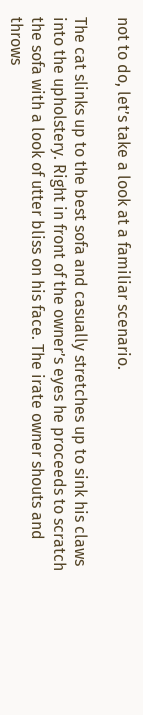not to do, let’s take a look at a familiar scenario.

The cat slinks up to the best sofa and casually stretches up to sink his claws into the upholstery. Right in front of the owner’s eyes he proceeds to scratch the sofa with a look of utter bliss on his face. The irate owner shouts and throws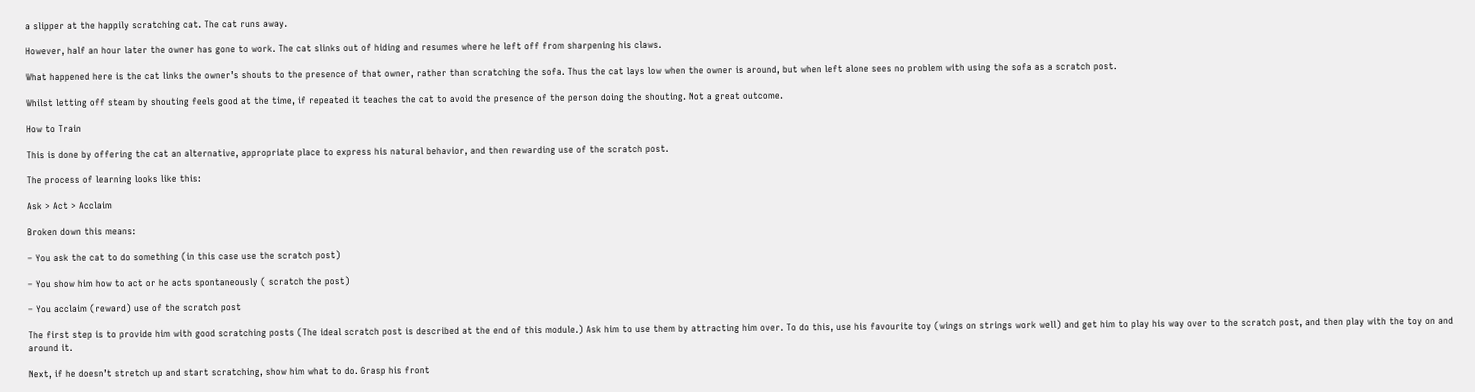a slipper at the happily scratching cat. The cat runs away.

However, half an hour later the owner has gone to work. The cat slinks out of hiding and resumes where he left off from sharpening his claws.

What happened here is the cat links the owner’s shouts to the presence of that owner, rather than scratching the sofa. Thus the cat lays low when the owner is around, but when left alone sees no problem with using the sofa as a scratch post.

Whilst letting off steam by shouting feels good at the time, if repeated it teaches the cat to avoid the presence of the person doing the shouting. Not a great outcome.

How to Train

This is done by offering the cat an alternative, appropriate place to express his natural behavior, and then rewarding use of the scratch post.

The process of learning looks like this:

Ask > Act > Acclaim

Broken down this means:

– You ask the cat to do something (in this case use the scratch post)

– You show him how to act or he acts spontaneously ( scratch the post)

– You acclaim (reward) use of the scratch post

The first step is to provide him with good scratching posts (The ideal scratch post is described at the end of this module.) Ask him to use them by attracting him over. To do this, use his favourite toy (wings on strings work well) and get him to play his way over to the scratch post, and then play with the toy on and around it.

Next, if he doesn’t stretch up and start scratching, show him what to do. Grasp his front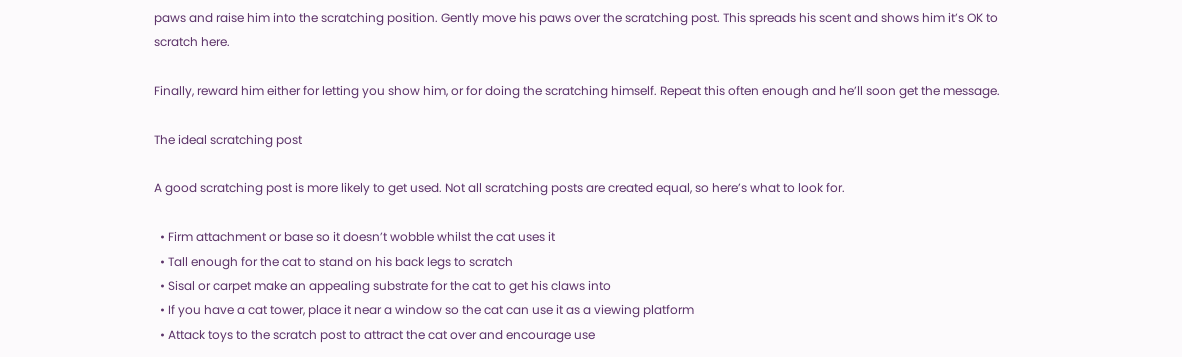paws and raise him into the scratching position. Gently move his paws over the scratching post. This spreads his scent and shows him it’s OK to scratch here.

Finally, reward him either for letting you show him, or for doing the scratching himself. Repeat this often enough and he’ll soon get the message.

The ideal scratching post

A good scratching post is more likely to get used. Not all scratching posts are created equal, so here’s what to look for.

  • Firm attachment or base so it doesn’t wobble whilst the cat uses it
  • Tall enough for the cat to stand on his back legs to scratch
  • Sisal or carpet make an appealing substrate for the cat to get his claws into
  • If you have a cat tower, place it near a window so the cat can use it as a viewing platform
  • Attack toys to the scratch post to attract the cat over and encourage use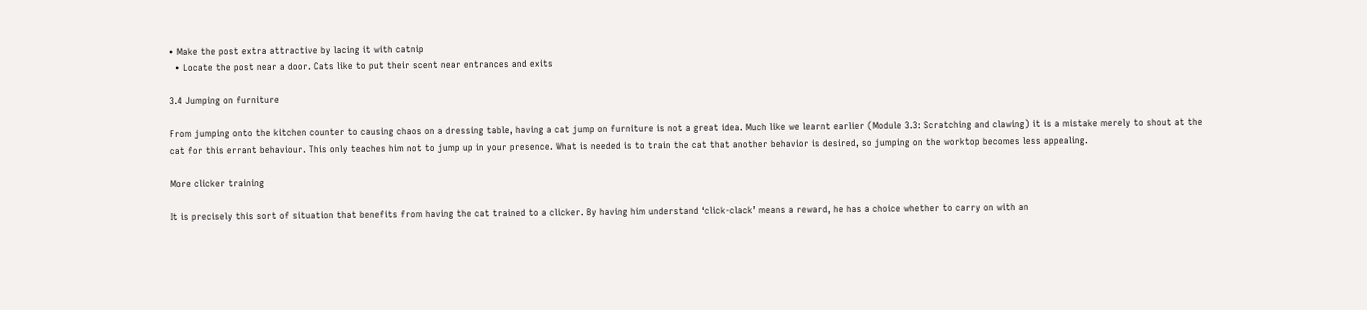• Make the post extra attractive by lacing it with catnip
  • Locate the post near a door. Cats like to put their scent near entrances and exits

3.4 Jumping on furniture

From jumping onto the kitchen counter to causing chaos on a dressing table, having a cat jump on furniture is not a great idea. Much like we learnt earlier (Module 3.3: Scratching and clawing) it is a mistake merely to shout at the cat for this errant behaviour. This only teaches him not to jump up in your presence. What is needed is to train the cat that another behavior is desired, so jumping on the worktop becomes less appealing.

More clicker training

It is precisely this sort of situation that benefits from having the cat trained to a clicker. By having him understand ‘click-clack’ means a reward, he has a choice whether to carry on with an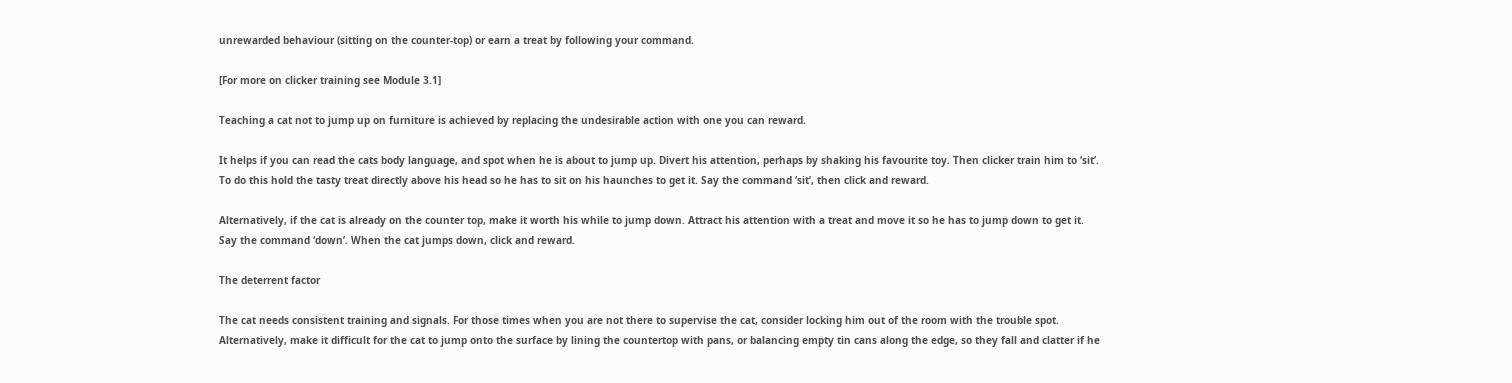unrewarded behaviour (sitting on the counter-top) or earn a treat by following your command.

[For more on clicker training see Module 3.1]

Teaching a cat not to jump up on furniture is achieved by replacing the undesirable action with one you can reward.

It helps if you can read the cats body language, and spot when he is about to jump up. Divert his attention, perhaps by shaking his favourite toy. Then clicker train him to ‘sit’. To do this hold the tasty treat directly above his head so he has to sit on his haunches to get it. Say the command ‘sit’, then click and reward.

Alternatively, if the cat is already on the counter top, make it worth his while to jump down. Attract his attention with a treat and move it so he has to jump down to get it. Say the command ‘down’. When the cat jumps down, click and reward.

The deterrent factor

The cat needs consistent training and signals. For those times when you are not there to supervise the cat, consider locking him out of the room with the trouble spot. Alternatively, make it difficult for the cat to jump onto the surface by lining the countertop with pans, or balancing empty tin cans along the edge, so they fall and clatter if he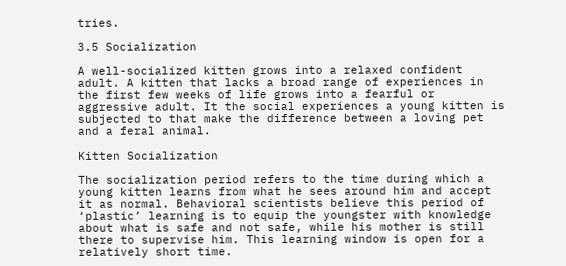tries.

3.5 Socialization

A well-socialized kitten grows into a relaxed confident adult. A kitten that lacks a broad range of experiences in the first few weeks of life grows into a fearful or aggressive adult. It the social experiences a young kitten is subjected to that make the difference between a loving pet and a feral animal.

Kitten Socialization

The socialization period refers to the time during which a young kitten learns from what he sees around him and accept it as normal. Behavioral scientists believe this period of ‘plastic’ learning is to equip the youngster with knowledge about what is safe and not safe, while his mother is still there to supervise him. This learning window is open for a relatively short time.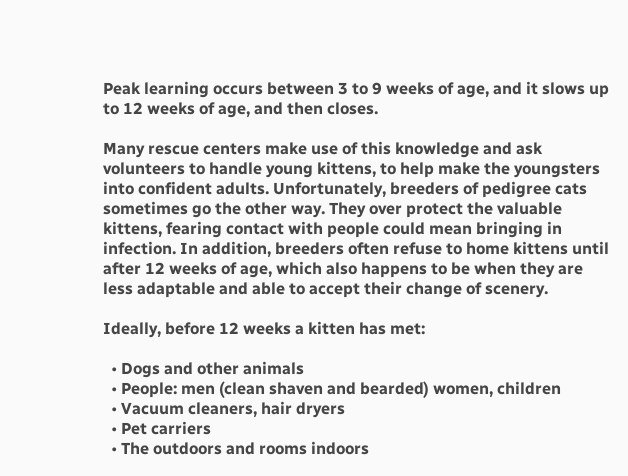Peak learning occurs between 3 to 9 weeks of age, and it slows up to 12 weeks of age, and then closes.

Many rescue centers make use of this knowledge and ask volunteers to handle young kittens, to help make the youngsters into confident adults. Unfortunately, breeders of pedigree cats sometimes go the other way. They over protect the valuable kittens, fearing contact with people could mean bringing in infection. In addition, breeders often refuse to home kittens until after 12 weeks of age, which also happens to be when they are less adaptable and able to accept their change of scenery.

Ideally, before 12 weeks a kitten has met:

  • Dogs and other animals
  • People: men (clean shaven and bearded) women, children
  • Vacuum cleaners, hair dryers
  • Pet carriers
  • The outdoors and rooms indoors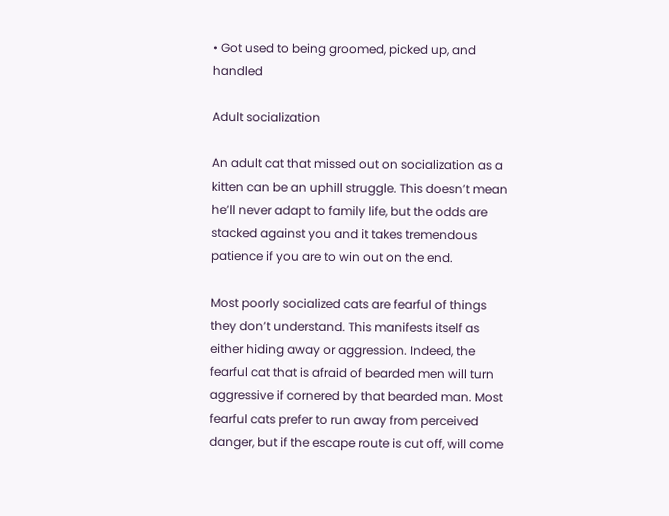• Got used to being groomed, picked up, and handled

Adult socialization

An adult cat that missed out on socialization as a kitten can be an uphill struggle. This doesn’t mean he’ll never adapt to family life, but the odds are stacked against you and it takes tremendous patience if you are to win out on the end.

Most poorly socialized cats are fearful of things they don’t understand. This manifests itself as either hiding away or aggression. Indeed, the fearful cat that is afraid of bearded men will turn aggressive if cornered by that bearded man. Most fearful cats prefer to run away from perceived danger, but if the escape route is cut off, will come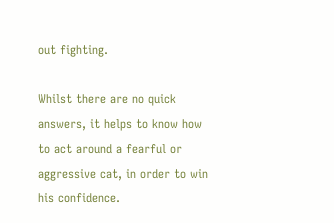out fighting.

Whilst there are no quick answers, it helps to know how to act around a fearful or aggressive cat, in order to win his confidence.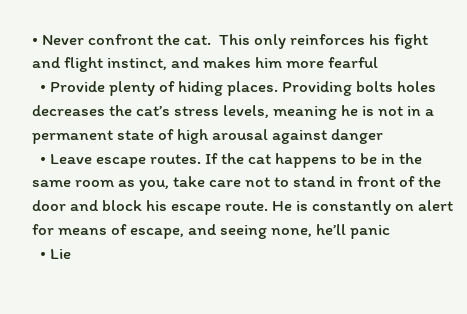• Never confront the cat.  This only reinforces his fight and flight instinct, and makes him more fearful
  • Provide plenty of hiding places. Providing bolts holes decreases the cat’s stress levels, meaning he is not in a permanent state of high arousal against danger
  • Leave escape routes. If the cat happens to be in the same room as you, take care not to stand in front of the door and block his escape route. He is constantly on alert for means of escape, and seeing none, he’ll panic
  • Lie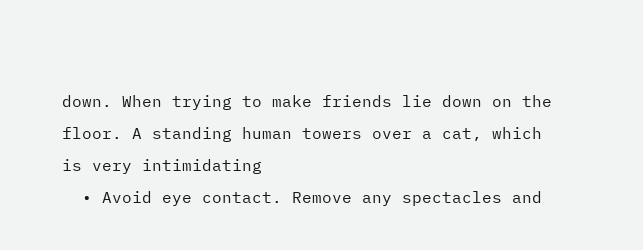down. When trying to make friends lie down on the floor. A standing human towers over a cat, which is very intimidating
  • Avoid eye contact. Remove any spectacles and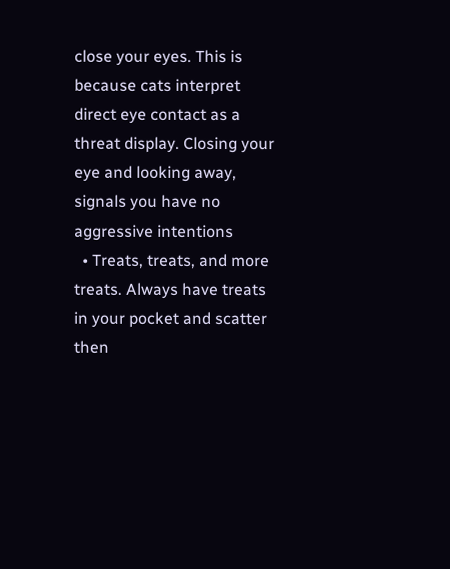close your eyes. This is because cats interpret direct eye contact as a threat display. Closing your eye and looking away, signals you have no aggressive intentions
  • Treats, treats, and more treats. Always have treats in your pocket and scatter then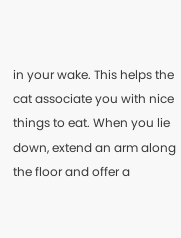in your wake. This helps the cat associate you with nice things to eat. When you lie down, extend an arm along the floor and offer a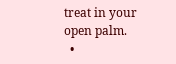treat in your open palm.
  •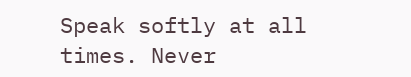Speak softly at all times. Never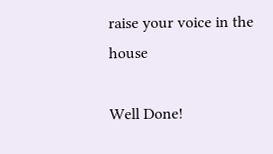raise your voice in the house

Well Done!